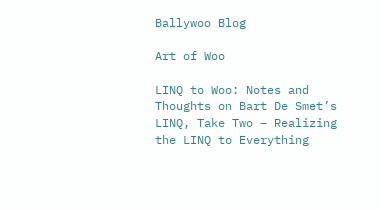Ballywoo Blog

Art of Woo

LINQ to Woo: Notes and Thoughts on Bart De Smet’s LINQ, Take Two – Realizing the LINQ to Everything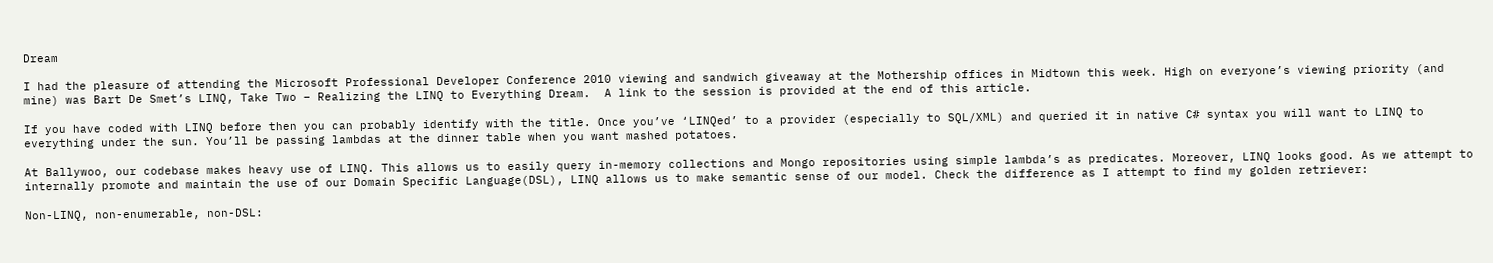Dream

I had the pleasure of attending the Microsoft Professional Developer Conference 2010 viewing and sandwich giveaway at the Mothership offices in Midtown this week. High on everyone’s viewing priority (and mine) was Bart De Smet’s LINQ, Take Two – Realizing the LINQ to Everything Dream.  A link to the session is provided at the end of this article.

If you have coded with LINQ before then you can probably identify with the title. Once you’ve ‘LINQed’ to a provider (especially to SQL/XML) and queried it in native C# syntax you will want to LINQ to everything under the sun. You’ll be passing lambdas at the dinner table when you want mashed potatoes.

At Ballywoo, our codebase makes heavy use of LINQ. This allows us to easily query in-memory collections and Mongo repositories using simple lambda’s as predicates. Moreover, LINQ looks good. As we attempt to internally promote and maintain the use of our Domain Specific Language(DSL), LINQ allows us to make semantic sense of our model. Check the difference as I attempt to find my golden retriever:

Non-LINQ, non-enumerable, non-DSL: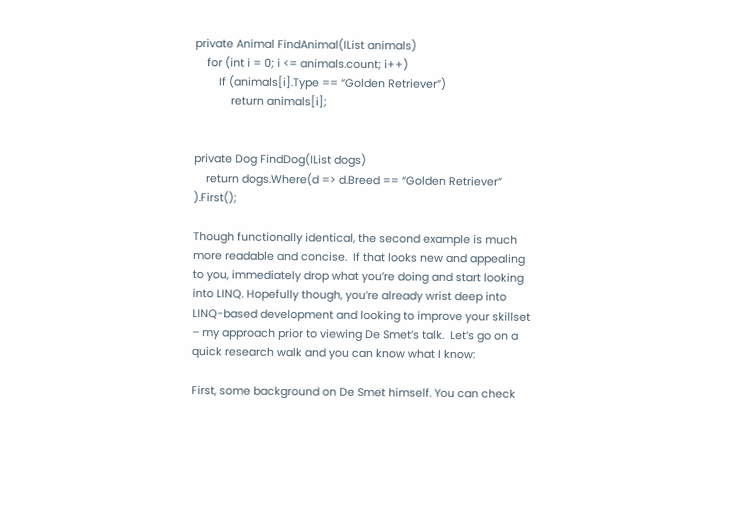private Animal FindAnimal(IList animals)
    for (int i = 0; i <= animals.count; i++)
        If (animals[i].Type == “Golden Retriever”)
            return animals[i];


private Dog FindDog(IList dogs)
    return dogs.Where(d => d.Breed == “Golden Retriever” ).First();

Though functionally identical, the second example is much more readable and concise.  If that looks new and appealing to you, immediately drop what you’re doing and start looking into LINQ. Hopefully though, you’re already wrist deep into LINQ-based development and looking to improve your skillset – my approach prior to viewing De Smet’s talk.  Let’s go on a quick research walk and you can know what I know:

First, some background on De Smet himself. You can check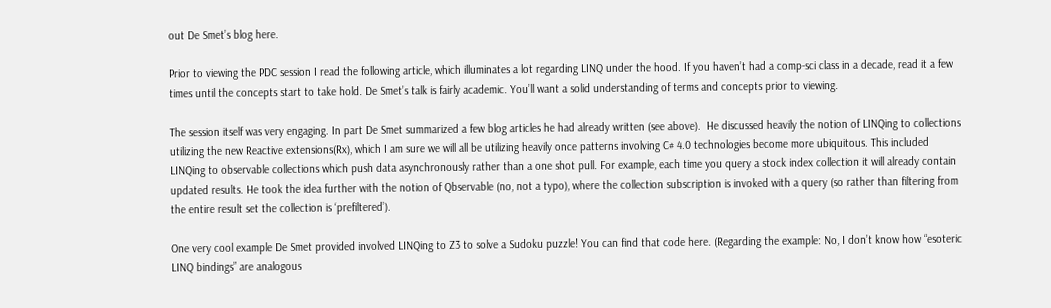out De Smet’s blog here.

Prior to viewing the PDC session I read the following article, which illuminates a lot regarding LINQ under the hood. If you haven’t had a comp-sci class in a decade, read it a few times until the concepts start to take hold. De Smet’s talk is fairly academic. You’ll want a solid understanding of terms and concepts prior to viewing.

The session itself was very engaging. In part De Smet summarized a few blog articles he had already written (see above).  He discussed heavily the notion of LINQing to collections utilizing the new Reactive extensions(Rx), which I am sure we will all be utilizing heavily once patterns involving C# 4.0 technologies become more ubiquitous. This included LINQing to observable collections which push data asynchronously rather than a one shot pull. For example, each time you query a stock index collection it will already contain updated results. He took the idea further with the notion of Qbservable (no, not a typo), where the collection subscription is invoked with a query (so rather than filtering from the entire result set the collection is ‘prefiltered’).

One very cool example De Smet provided involved LINQing to Z3 to solve a Sudoku puzzle! You can find that code here. (Regarding the example: No, I don’t know how “esoteric LINQ bindings” are analogous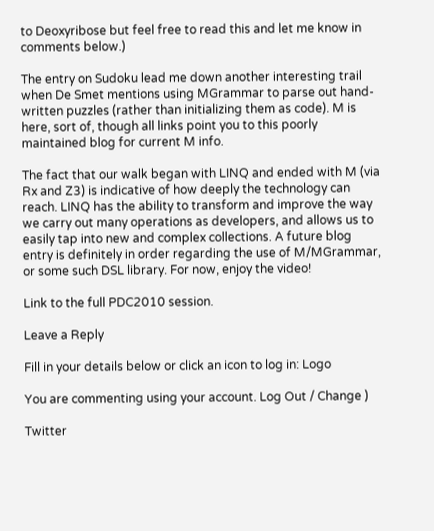to Deoxyribose but feel free to read this and let me know in comments below.)

The entry on Sudoku lead me down another interesting trail when De Smet mentions using MGrammar to parse out hand-written puzzles (rather than initializing them as code). M is here, sort of, though all links point you to this poorly maintained blog for current M info.

The fact that our walk began with LINQ and ended with M (via Rx and Z3) is indicative of how deeply the technology can reach. LINQ has the ability to transform and improve the way we carry out many operations as developers, and allows us to easily tap into new and complex collections. A future blog entry is definitely in order regarding the use of M/MGrammar, or some such DSL library. For now, enjoy the video!

Link to the full PDC2010 session.

Leave a Reply

Fill in your details below or click an icon to log in: Logo

You are commenting using your account. Log Out / Change )

Twitter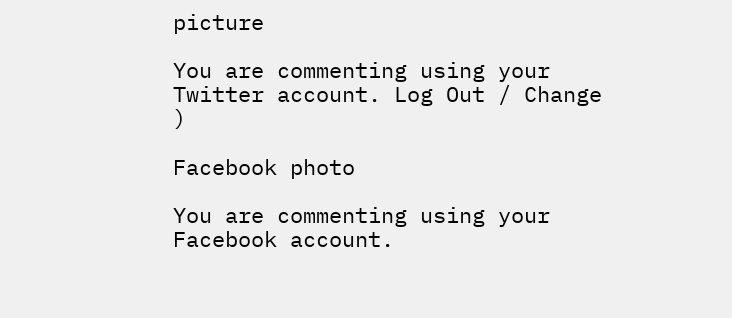picture

You are commenting using your Twitter account. Log Out / Change )

Facebook photo

You are commenting using your Facebook account.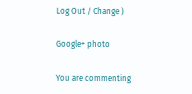Log Out / Change )

Google+ photo

You are commenting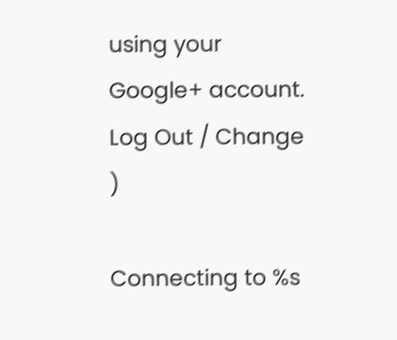using your Google+ account. Log Out / Change )

Connecting to %s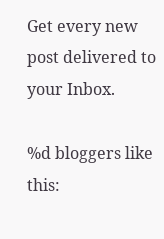Get every new post delivered to your Inbox.

%d bloggers like this: